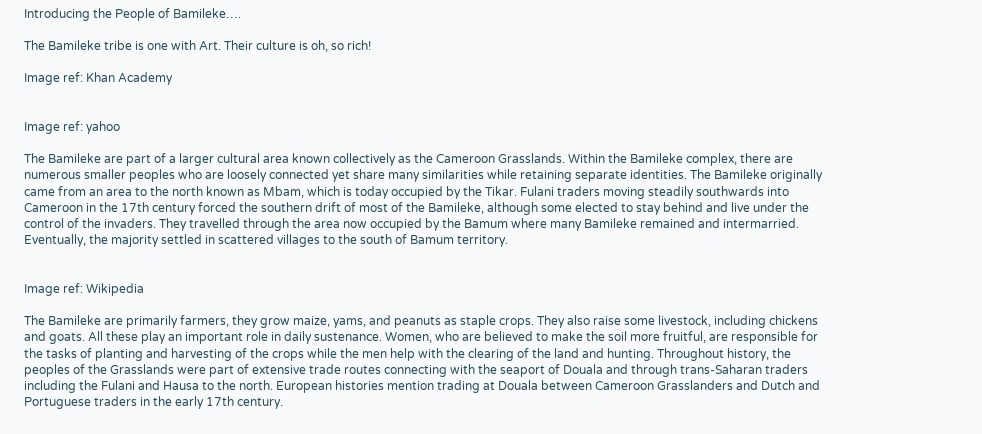Introducing the People of Bamileke….

The Bamileke tribe is one with Art. Their culture is oh, so rich!

Image ref: Khan Academy


Image ref: yahoo

The Bamileke are part of a larger cultural area known collectively as the Cameroon Grasslands. Within the Bamileke complex, there are numerous smaller peoples who are loosely connected yet share many similarities while retaining separate identities. The Bamileke originally came from an area to the north known as Mbam, which is today occupied by the Tikar. Fulani traders moving steadily southwards into Cameroon in the 17th century forced the southern drift of most of the Bamileke, although some elected to stay behind and live under the control of the invaders. They travelled through the area now occupied by the Bamum where many Bamileke remained and intermarried. Eventually, the majority settled in scattered villages to the south of Bamum territory.


Image ref: Wikipedia

The Bamileke are primarily farmers, they grow maize, yams, and peanuts as staple crops. They also raise some livestock, including chickens and goats. All these play an important role in daily sustenance. Women, who are believed to make the soil more fruitful, are responsible for the tasks of planting and harvesting of the crops while the men help with the clearing of the land and hunting. Throughout history, the peoples of the Grasslands were part of extensive trade routes connecting with the seaport of Douala and through trans-Saharan traders including the Fulani and Hausa to the north. European histories mention trading at Douala between Cameroon Grasslanders and Dutch and Portuguese traders in the early 17th century.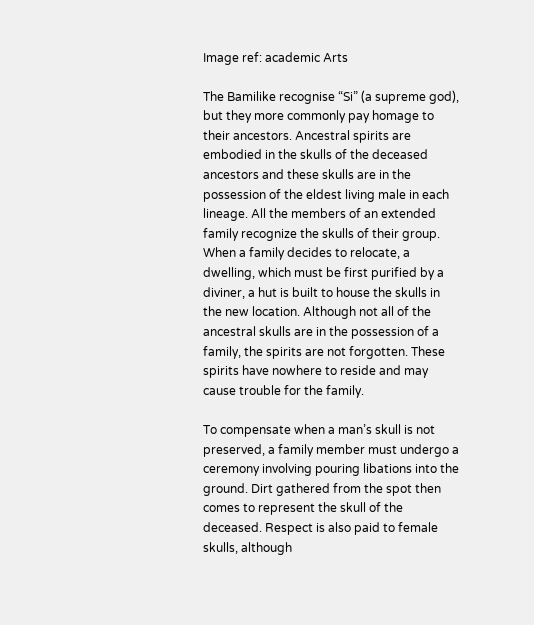Image ref: academic Arts

The Bamilike recognise “Si” (a supreme god), but they more commonly pay homage to their ancestors. Ancestral spirits are embodied in the skulls of the deceased ancestors and these skulls are in the possession of the eldest living male in each lineage. All the members of an extended family recognize the skulls of their group. When a family decides to relocate, a dwelling, which must be first purified by a diviner, a hut is built to house the skulls in the new location. Although not all of the ancestral skulls are in the possession of a family, the spirits are not forgotten. These spirits have nowhere to reside and may cause trouble for the family.

To compensate when a man’s skull is not preserved, a family member must undergo a ceremony involving pouring libations into the ground. Dirt gathered from the spot then comes to represent the skull of the deceased. Respect is also paid to female skulls, although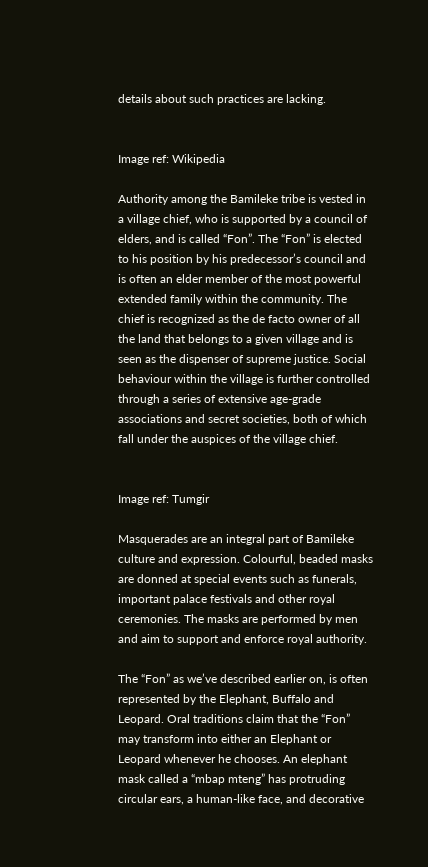details about such practices are lacking.


Image ref: Wikipedia

Authority among the Bamileke tribe is vested in a village chief, who is supported by a council of elders, and is called “Fon”. The “Fon” is elected to his position by his predecessor’s council and is often an elder member of the most powerful extended family within the community. The chief is recognized as the de facto owner of all the land that belongs to a given village and is seen as the dispenser of supreme justice. Social behaviour within the village is further controlled through a series of extensive age-grade associations and secret societies, both of which fall under the auspices of the village chief.


Image ref: Tumgir

Masquerades are an integral part of Bamileke culture and expression. Colourful, beaded masks are donned at special events such as funerals, important palace festivals and other royal ceremonies. The masks are performed by men and aim to support and enforce royal authority.

The “Fon” as we’ve described earlier on, is often represented by the Elephant, Buffalo and Leopard. Oral traditions claim that the “Fon” may transform into either an Elephant or Leopard whenever he chooses. An elephant mask called a “mbap mteng” has protruding circular ears, a human-like face, and decorative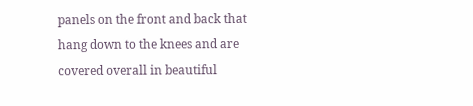panels on the front and back that hang down to the knees and are covered overall in beautiful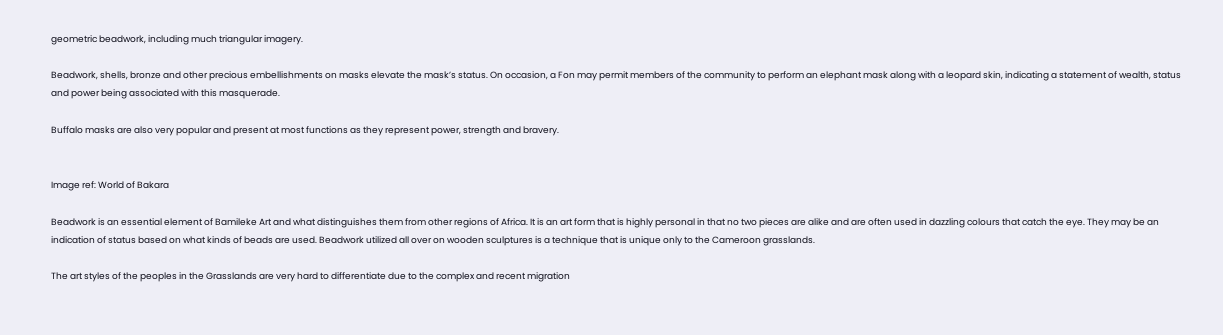geometric beadwork, including much triangular imagery.

Beadwork, shells, bronze and other precious embellishments on masks elevate the mask’s status. On occasion, a Fon may permit members of the community to perform an elephant mask along with a leopard skin, indicating a statement of wealth, status and power being associated with this masquerade.

Buffalo masks are also very popular and present at most functions as they represent power, strength and bravery.


Image ref: World of Bakara

Beadwork is an essential element of Bamileke Art and what distinguishes them from other regions of Africa. It is an art form that is highly personal in that no two pieces are alike and are often used in dazzling colours that catch the eye. They may be an indication of status based on what kinds of beads are used. Beadwork utilized all over on wooden sculptures is a technique that is unique only to the Cameroon grasslands.

The art styles of the peoples in the Grasslands are very hard to differentiate due to the complex and recent migration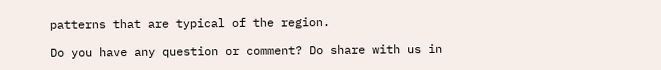patterns that are typical of the region.

Do you have any question or comment? Do share with us in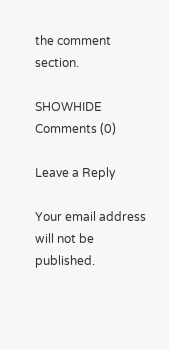the comment section.

SHOWHIDE Comments (0)

Leave a Reply

Your email address will not be published.